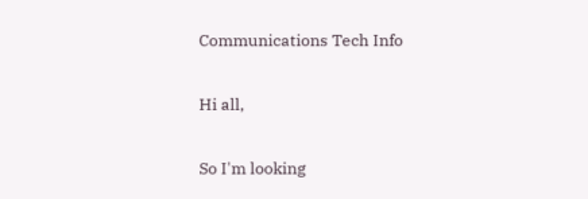Communications Tech Info

Hi all,

So I'm looking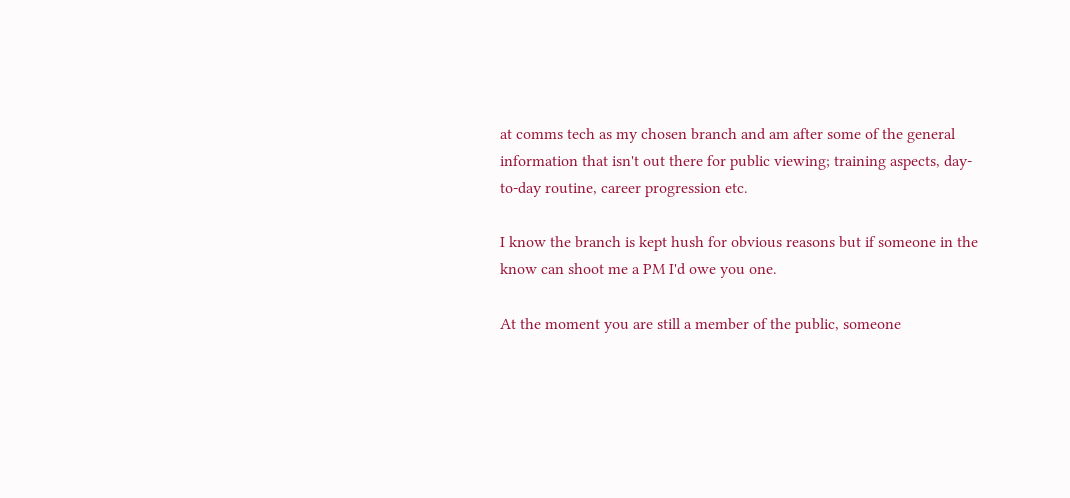at comms tech as my chosen branch and am after some of the general information that isn't out there for public viewing; training aspects, day-to-day routine, career progression etc.

I know the branch is kept hush for obvious reasons but if someone in the know can shoot me a PM I'd owe you one.

At the moment you are still a member of the public, someone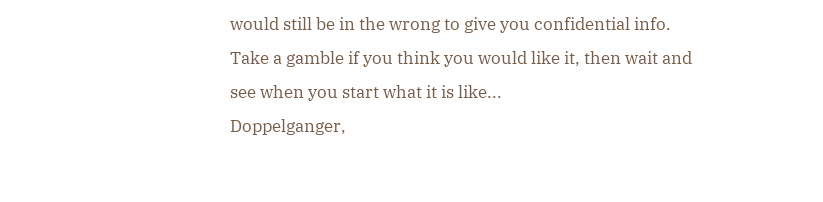would still be in the wrong to give you confidential info. Take a gamble if you think you would like it, then wait and see when you start what it is like...
Doppelganger,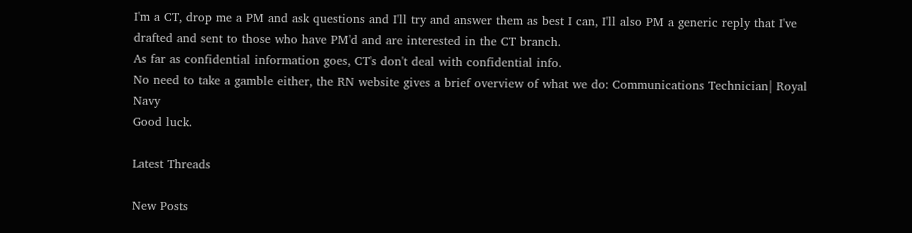I'm a CT, drop me a PM and ask questions and I'll try and answer them as best I can, I'll also PM a generic reply that I've drafted and sent to those who have PM'd and are interested in the CT branch.
As far as confidential information goes, CT's don't deal with confidential info.
No need to take a gamble either, the RN website gives a brief overview of what we do: Communications Technician| Royal Navy
Good luck.

Latest Threads

New Posts